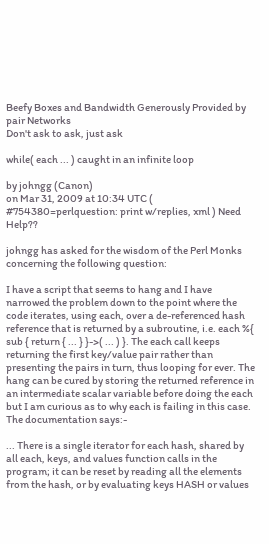Beefy Boxes and Bandwidth Generously Provided by pair Networks
Don't ask to ask, just ask

while( each ... ) caught in an infinite loop

by johngg (Canon)
on Mar 31, 2009 at 10:34 UTC ( #754380=perlquestion: print w/replies, xml ) Need Help??

johngg has asked for the wisdom of the Perl Monks concerning the following question:

I have a script that seems to hang and I have narrowed the problem down to the point where the code iterates, using each, over a de-referenced hash reference that is returned by a subroutine, i.e. each %{ sub { return { ... } }->( ... ) }. The each call keeps returning the first key/value pair rather than presenting the pairs in turn, thus looping for ever. The hang can be cured by storing the returned reference in an intermediate scalar variable before doing the each but I am curious as to why each is failing in this case. The documentation says:-

... There is a single iterator for each hash, shared by all each, keys, and values function calls in the program; it can be reset by reading all the elements from the hash, or by evaluating keys HASH or values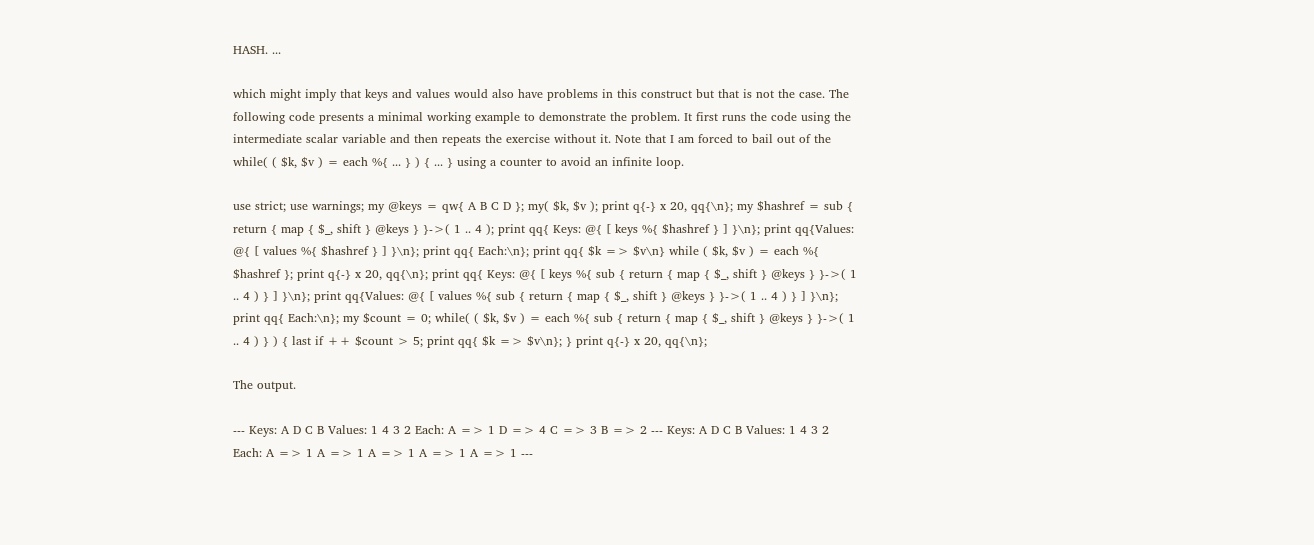HASH. ...

which might imply that keys and values would also have problems in this construct but that is not the case. The following code presents a minimal working example to demonstrate the problem. It first runs the code using the intermediate scalar variable and then repeats the exercise without it. Note that I am forced to bail out of the while( ( $k, $v ) = each %{ ... } ) { ... } using a counter to avoid an infinite loop.

use strict; use warnings; my @keys = qw{ A B C D }; my( $k, $v ); print q{-} x 20, qq{\n}; my $hashref = sub { return { map { $_, shift } @keys } }->( 1 .. 4 ); print qq{ Keys: @{ [ keys %{ $hashref } ] }\n}; print qq{Values: @{ [ values %{ $hashref } ] }\n}; print qq{ Each:\n}; print qq{ $k => $v\n} while ( $k, $v ) = each %{ $hashref }; print q{-} x 20, qq{\n}; print qq{ Keys: @{ [ keys %{ sub { return { map { $_, shift } @keys } }->( 1 .. 4 ) } ] }\n}; print qq{Values: @{ [ values %{ sub { return { map { $_, shift } @keys } }->( 1 .. 4 ) } ] }\n}; print qq{ Each:\n}; my $count = 0; while( ( $k, $v ) = each %{ sub { return { map { $_, shift } @keys } }->( 1 .. 4 ) } ) { last if ++ $count > 5; print qq{ $k => $v\n}; } print q{-} x 20, qq{\n};

The output.

--- Keys: A D C B Values: 1 4 3 2 Each: A => 1 D => 4 C => 3 B => 2 --- Keys: A D C B Values: 1 4 3 2 Each: A => 1 A => 1 A => 1 A => 1 A => 1 ---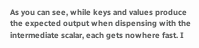As you can see, while keys and values produce the expected output when dispensing with the intermediate scalar, each gets nowhere fast. I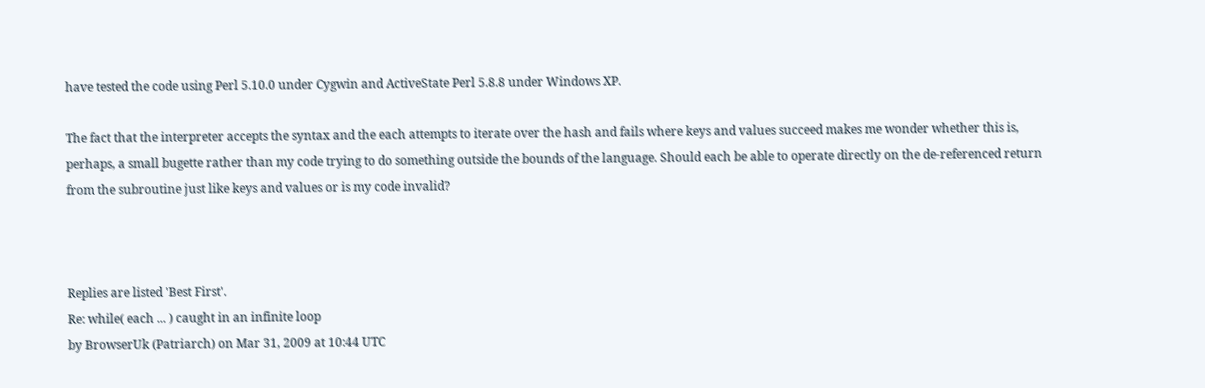have tested the code using Perl 5.10.0 under Cygwin and ActiveState Perl 5.8.8 under Windows XP.

The fact that the interpreter accepts the syntax and the each attempts to iterate over the hash and fails where keys and values succeed makes me wonder whether this is, perhaps, a small bugette rather than my code trying to do something outside the bounds of the language. Should each be able to operate directly on the de-referenced return from the subroutine just like keys and values or is my code invalid?



Replies are listed 'Best First'.
Re: while( each ... ) caught in an infinite loop
by BrowserUk (Patriarch) on Mar 31, 2009 at 10:44 UTC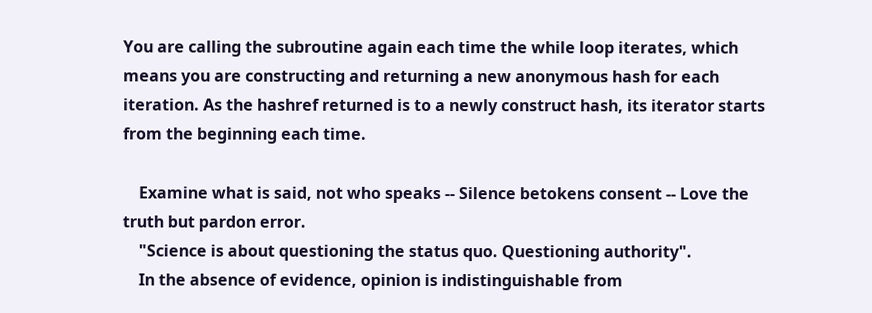You are calling the subroutine again each time the while loop iterates, which means you are constructing and returning a new anonymous hash for each iteration. As the hashref returned is to a newly construct hash, its iterator starts from the beginning each time.

    Examine what is said, not who speaks -- Silence betokens consent -- Love the truth but pardon error.
    "Science is about questioning the status quo. Questioning authority".
    In the absence of evidence, opinion is indistinguishable from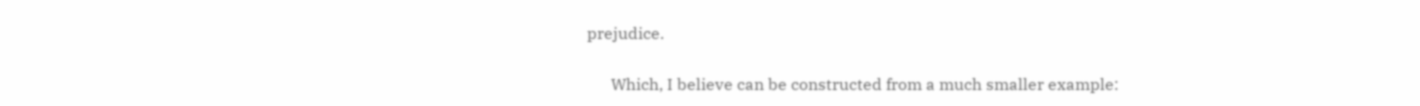prejudice.

      Which, I believe can be constructed from a much smaller example: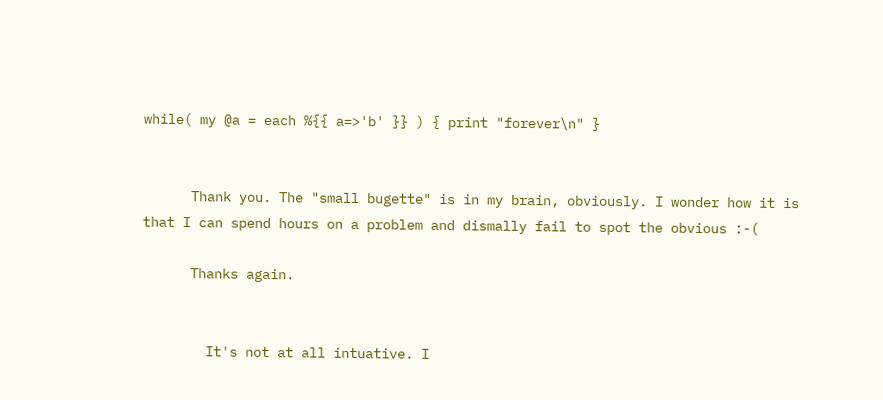while( my @a = each %{{ a=>'b' }} ) { print "forever\n" }


      Thank you. The "small bugette" is in my brain, obviously. I wonder how it is that I can spend hours on a problem and dismally fail to spot the obvious :-(

      Thanks again.


        It's not at all intuative. I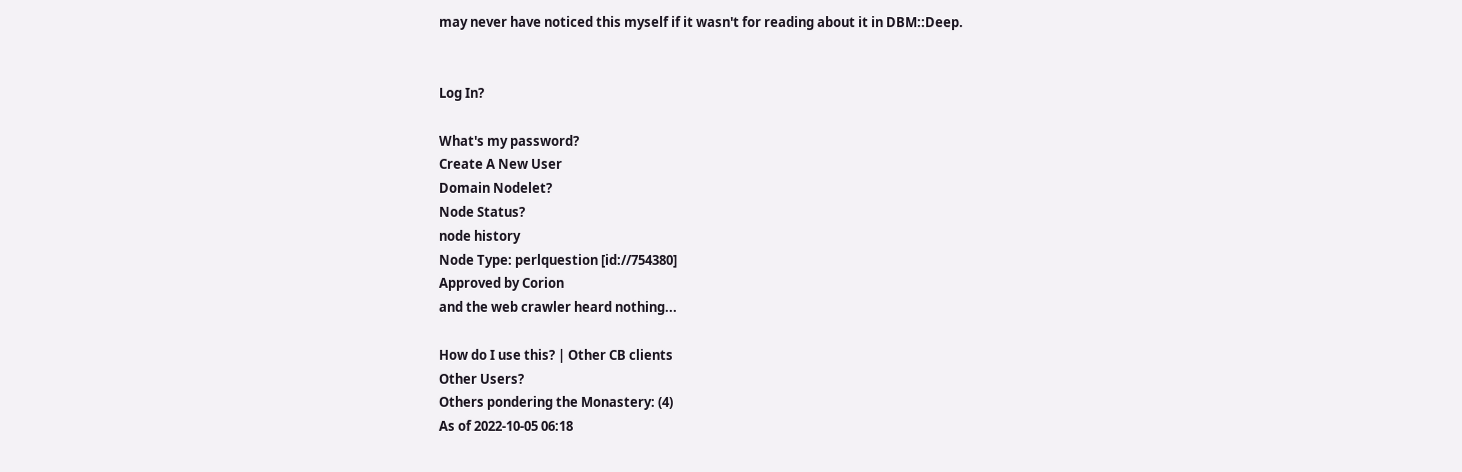may never have noticed this myself if it wasn't for reading about it in DBM::Deep.


Log In?

What's my password?
Create A New User
Domain Nodelet?
Node Status?
node history
Node Type: perlquestion [id://754380]
Approved by Corion
and the web crawler heard nothing...

How do I use this? | Other CB clients
Other Users?
Others pondering the Monastery: (4)
As of 2022-10-05 06:18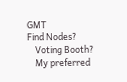GMT
Find Nodes?
    Voting Booth?
    My preferred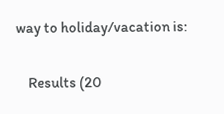way to holiday/vacation is:

    Results (20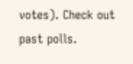votes). Check out past polls.